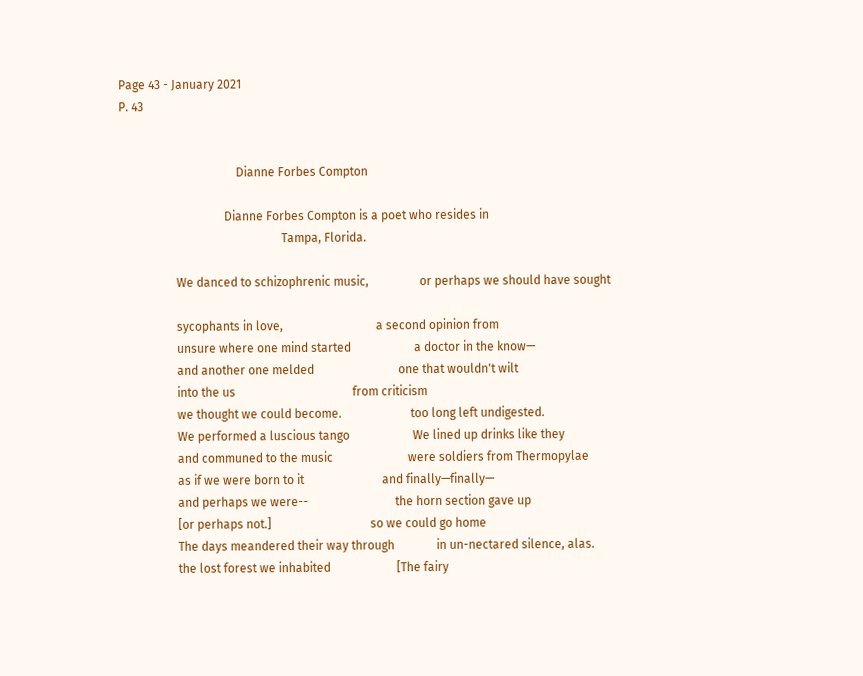Page 43 - January 2021
P. 43


                                       Dianne Forbes Compton

                                   Dianne Forbes Compton is a poet who resides in
                                                      Tampa, Florida.

                   We danced to schizophrenic music,                 or perhaps we should have sought

                   sycophants in love,                               a second opinion from
                   unsure where one mind started                     a doctor in the know—
                   and another one melded                            one that wouldn't wilt
                   into the us                                       from criticism
                   we thought we could become.                       too long left undigested.
                   We performed a luscious tango                     We lined up drinks like they
                   and communed to the music                         were soldiers from Thermopylae
                   as if we were born to it                          and finally—finally—
                   and perhaps we were--                             the horn section gave up
                   [or perhaps not.]                                 so we could go home
                   The days meandered their way through              in un-nectared silence, alas.
                   the lost forest we inhabited                      [The fairy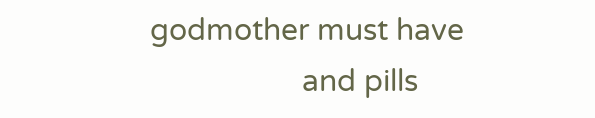godmother must have
                   and pills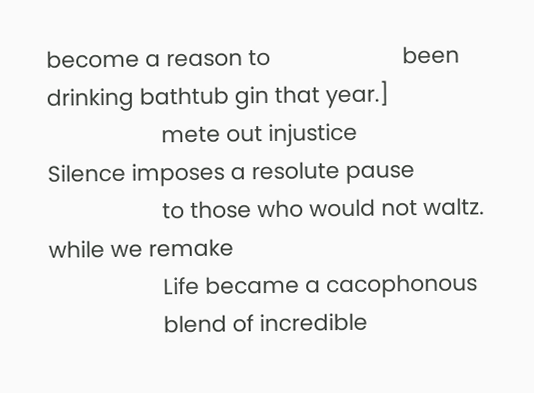become a reason to                      been drinking bathtub gin that year.]
                   mete out injustice                                Silence imposes a resolute pause
                   to those who would not waltz.                     while we remake
                   Life became a cacophonous
                   blend of incredible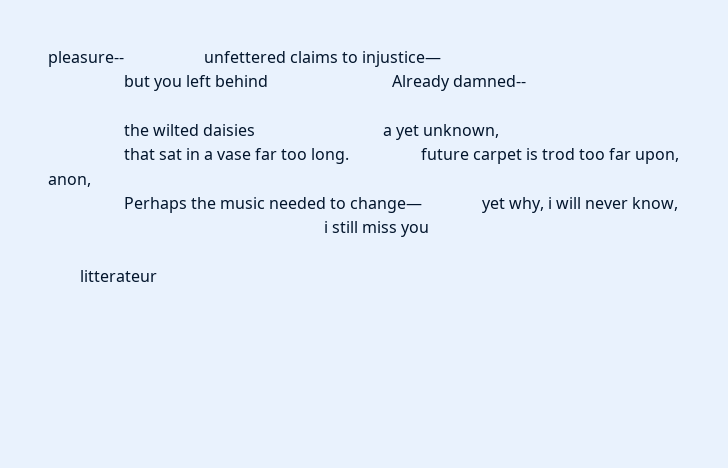pleasure--                    unfettered claims to injustice—
                   but you left behind                               Already damned--

                   the wilted daisies                                a yet unknown,
                   that sat in a vase far too long.                  future carpet is trod too far upon, anon,
                   Perhaps the music needed to change—               yet why, i will never know,
                                                                     i still miss you

        litterateur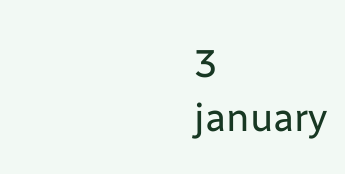3                                          january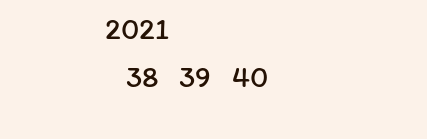2021
   38   39   40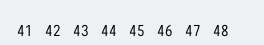41   42   43   44   45   46   47   48